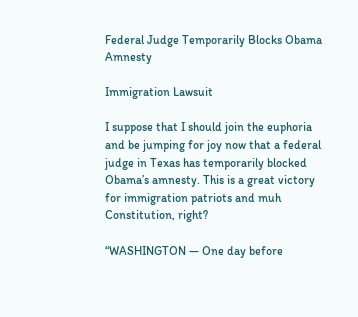Federal Judge Temporarily Blocks Obama Amnesty

Immigration Lawsuit

I suppose that I should join the euphoria and be jumping for joy now that a federal judge in Texas has temporarily blocked Obama’s amnesty. This is a great victory for immigration patriots and muh Constitution, right?

“WASHINGTON — One day before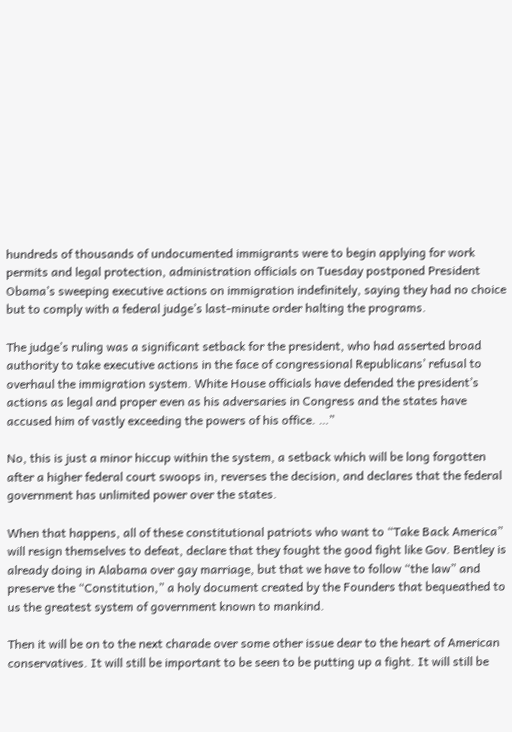hundreds of thousands of undocumented immigrants were to begin applying for work permits and legal protection, administration officials on Tuesday postponed President Obama’s sweeping executive actions on immigration indefinitely, saying they had no choice but to comply with a federal judge’s last-minute order halting the programs.

The judge’s ruling was a significant setback for the president, who had asserted broad authority to take executive actions in the face of congressional Republicans’ refusal to overhaul the immigration system. White House officials have defended the president’s actions as legal and proper even as his adversaries in Congress and the states have accused him of vastly exceeding the powers of his office. …”

No, this is just a minor hiccup within the system, a setback which will be long forgotten after a higher federal court swoops in, reverses the decision, and declares that the federal government has unlimited power over the states.

When that happens, all of these constitutional patriots who want to “Take Back America” will resign themselves to defeat, declare that they fought the good fight like Gov. Bentley is already doing in Alabama over gay marriage, but that we have to follow “the law” and preserve the “Constitution,” a holy document created by the Founders that bequeathed to us the greatest system of government known to mankind.

Then it will be on to the next charade over some other issue dear to the heart of American conservatives. It will still be important to be seen to be putting up a fight. It will still be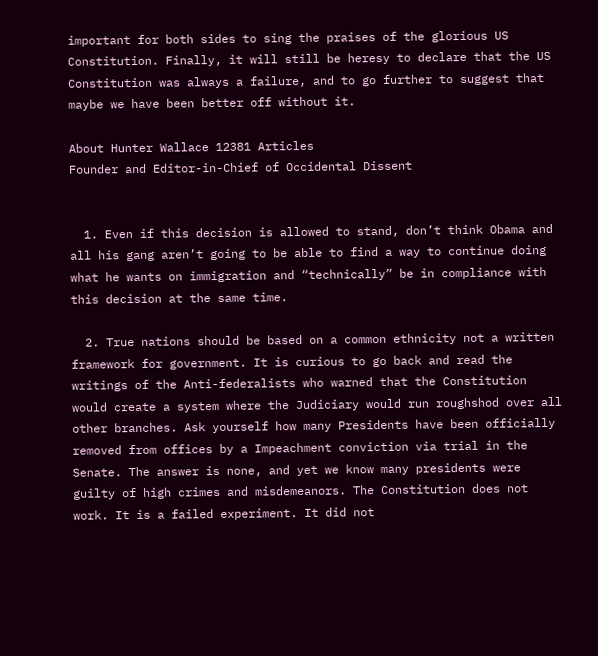important for both sides to sing the praises of the glorious US Constitution. Finally, it will still be heresy to declare that the US Constitution was always a failure, and to go further to suggest that maybe we have been better off without it.

About Hunter Wallace 12381 Articles
Founder and Editor-in-Chief of Occidental Dissent


  1. Even if this decision is allowed to stand, don’t think Obama and all his gang aren’t going to be able to find a way to continue doing what he wants on immigration and “technically” be in compliance with this decision at the same time.

  2. True nations should be based on a common ethnicity not a written framework for government. It is curious to go back and read the writings of the Anti-federalists who warned that the Constitution would create a system where the Judiciary would run roughshod over all other branches. Ask yourself how many Presidents have been officially removed from offices by a Impeachment conviction via trial in the Senate. The answer is none, and yet we know many presidents were guilty of high crimes and misdemeanors. The Constitution does not work. It is a failed experiment. It did not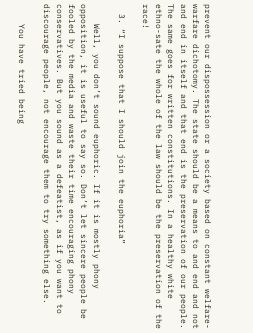prevent our dispossession or a society based on constant welfare-warfare dichotomy. The state should be a means to and end and not and end in itself and that end is the preservation of our people. The same goes for written constitutions. In a healthy white ethno-sate the whole of the law should be the preservation of the race!

  3. “I suppose that I should join the euphoria”

    Well, you don’t sound euphoric. If it is mostly phony opposition, it is useful to say so. Don’t let sincere people be fooled by the media and waste their time encouraging phony conservatives. But you sound as a defeatist, as if you want to discourage people, not encourage them to try something else.

    You have tried being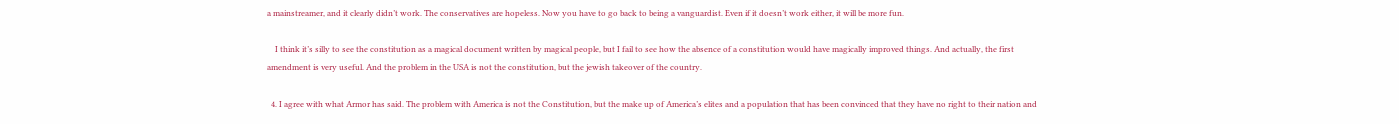a mainstreamer, and it clearly didn’t work. The conservatives are hopeless. Now you have to go back to being a vanguardist. Even if it doesn’t work either, it will be more fun.

    I think it’s silly to see the constitution as a magical document written by magical people, but I fail to see how the absence of a constitution would have magically improved things. And actually, the first amendment is very useful. And the problem in the USA is not the constitution, but the jewish takeover of the country.

  4. I agree with what Armor has said. The problem with America is not the Constitution, but the make up of America’s elites and a population that has been convinced that they have no right to their nation and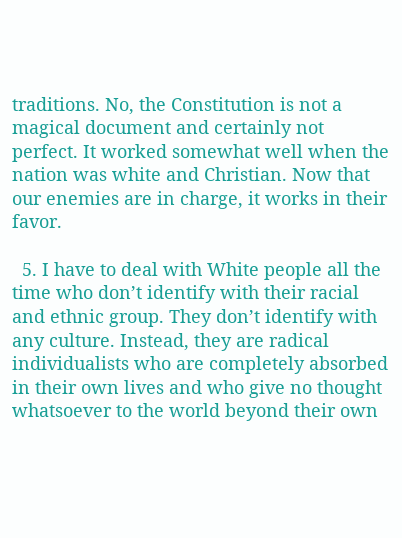traditions. No, the Constitution is not a magical document and certainly not perfect. It worked somewhat well when the nation was white and Christian. Now that our enemies are in charge, it works in their favor.

  5. I have to deal with White people all the time who don’t identify with their racial and ethnic group. They don’t identify with any culture. Instead, they are radical individualists who are completely absorbed in their own lives and who give no thought whatsoever to the world beyond their own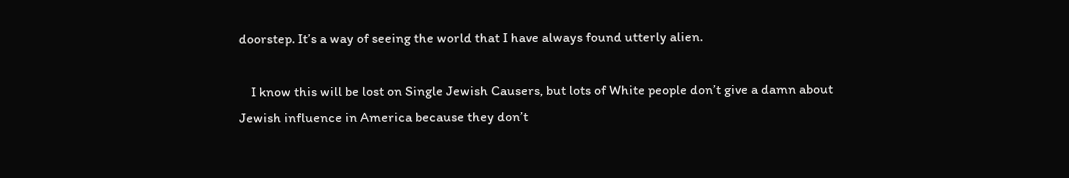doorstep. It’s a way of seeing the world that I have always found utterly alien.

    I know this will be lost on Single Jewish Causers, but lots of White people don’t give a damn about Jewish influence in America because they don’t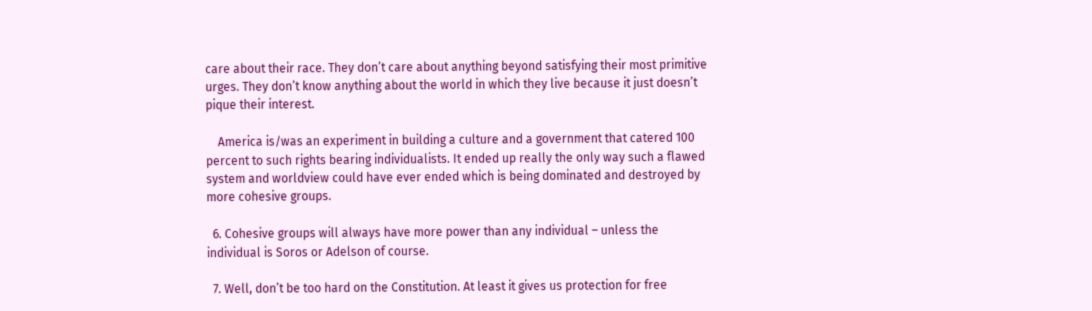care about their race. They don’t care about anything beyond satisfying their most primitive urges. They don’t know anything about the world in which they live because it just doesn’t pique their interest.

    America is/was an experiment in building a culture and a government that catered 100 percent to such rights bearing individualists. It ended up really the only way such a flawed system and worldview could have ever ended which is being dominated and destroyed by more cohesive groups.

  6. Cohesive groups will always have more power than any individual – unless the individual is Soros or Adelson of course.

  7. Well, don’t be too hard on the Constitution. At least it gives us protection for free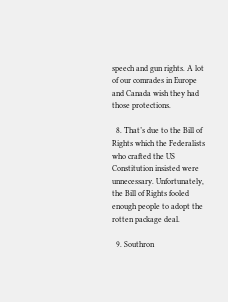speech and gun rights. A lot of our comrades in Europe and Canada wish they had those protections.

  8. That’s due to the Bill of Rights which the Federalists who crafted the US Constitution insisted were unnecessary. Unfortunately, the Bill of Rights fooled enough people to adopt the rotten package deal.

  9. Southron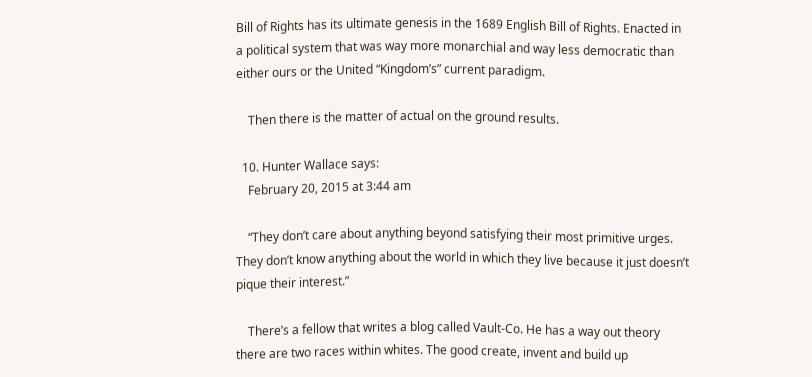Bill of Rights has its ultimate genesis in the 1689 English Bill of Rights. Enacted in a political system that was way more monarchial and way less democratic than either ours or the United “Kingdom’s” current paradigm.

    Then there is the matter of actual on the ground results.

  10. Hunter Wallace says:
    February 20, 2015 at 3:44 am

    “They don’t care about anything beyond satisfying their most primitive urges. They don’t know anything about the world in which they live because it just doesn’t pique their interest.”

    There’s a fellow that writes a blog called Vault-Co. He has a way out theory there are two races within whites. The good create, invent and build up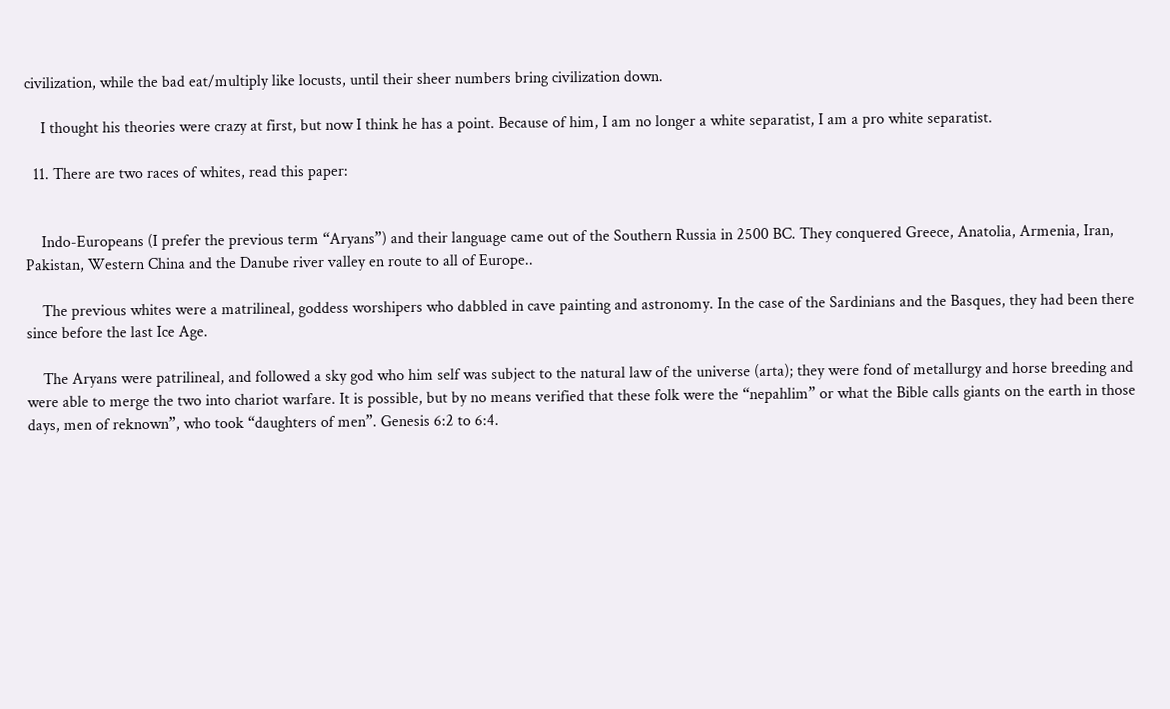civilization, while the bad eat/multiply like locusts, until their sheer numbers bring civilization down.

    I thought his theories were crazy at first, but now I think he has a point. Because of him, I am no longer a white separatist, I am a pro white separatist.

  11. There are two races of whites, read this paper:


    Indo-Europeans (I prefer the previous term “Aryans”) and their language came out of the Southern Russia in 2500 BC. They conquered Greece, Anatolia, Armenia, Iran, Pakistan, Western China and the Danube river valley en route to all of Europe..

    The previous whites were a matrilineal, goddess worshipers who dabbled in cave painting and astronomy. In the case of the Sardinians and the Basques, they had been there since before the last Ice Age.

    The Aryans were patrilineal, and followed a sky god who him self was subject to the natural law of the universe (arta); they were fond of metallurgy and horse breeding and were able to merge the two into chariot warfare. It is possible, but by no means verified that these folk were the “nepahlim” or what the Bible calls giants on the earth in those days, men of reknown”, who took “daughters of men”. Genesis 6:2 to 6:4.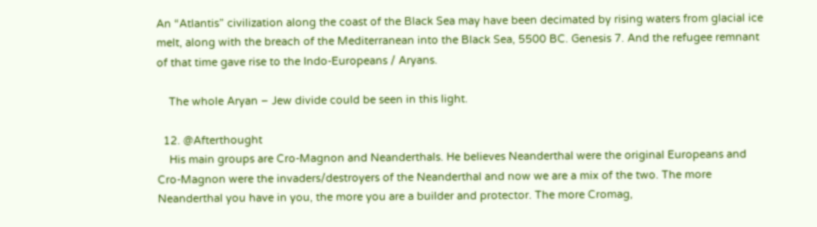An “Atlantis” civilization along the coast of the Black Sea may have been decimated by rising waters from glacial ice melt, along with the breach of the Mediterranean into the Black Sea, 5500 BC. Genesis 7. And the refugee remnant of that time gave rise to the Indo-Europeans / Aryans.

    The whole Aryan – Jew divide could be seen in this light.

  12. @Afterthought
    His main groups are Cro-Magnon and Neanderthals. He believes Neanderthal were the original Europeans and Cro-Magnon were the invaders/destroyers of the Neanderthal and now we are a mix of the two. The more Neanderthal you have in you, the more you are a builder and protector. The more Cromag,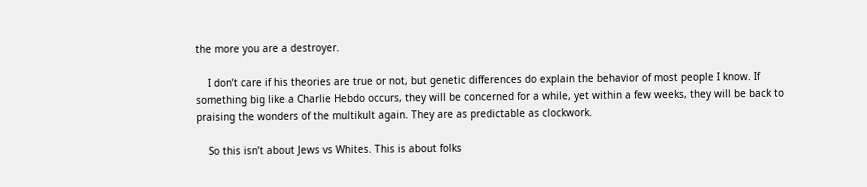the more you are a destroyer.

    I don’t care if his theories are true or not, but genetic differences do explain the behavior of most people I know. If something big like a Charlie Hebdo occurs, they will be concerned for a while, yet within a few weeks, they will be back to praising the wonders of the multikult again. They are as predictable as clockwork.

    So this isn’t about Jews vs Whites. This is about folks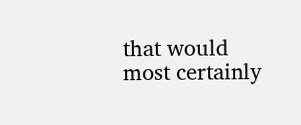that would most certainly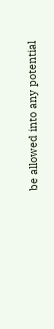be allowed into any potential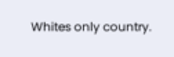Whites only country.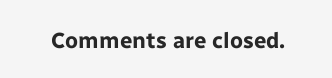Comments are closed.